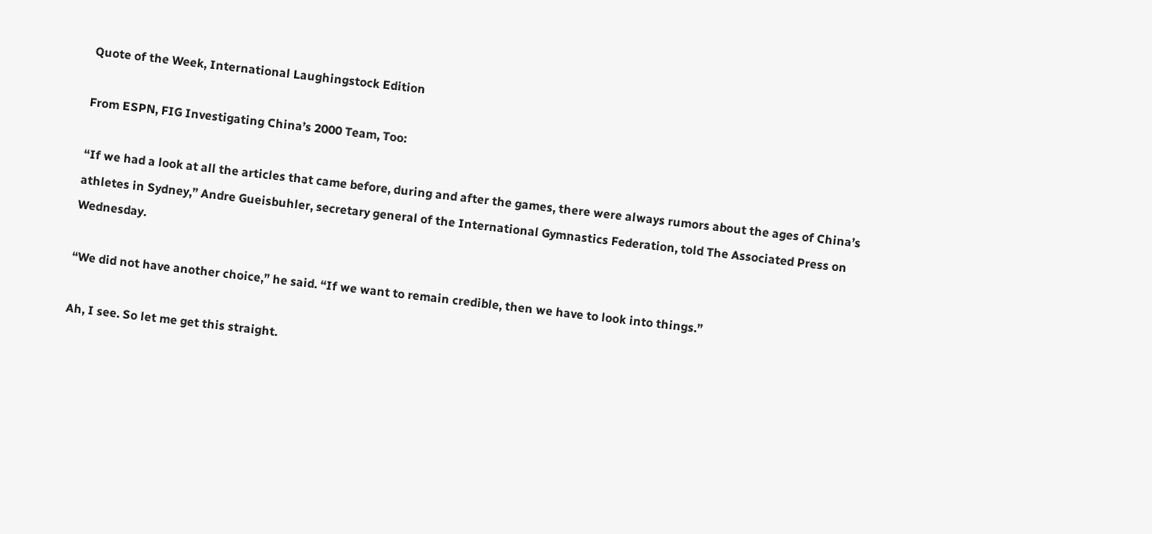Quote of the Week, International Laughingstock Edition

From ESPN, FIG Investigating China’s 2000 Team, Too:

“If we had a look at all the articles that came before, during and after the games, there were always rumors about the ages of China’s athletes in Sydney,” Andre Gueisbuhler, secretary general of the International Gymnastics Federation, told The Associated Press on Wednesday.

“We did not have another choice,” he said. “If we want to remain credible, then we have to look into things.”

Ah, I see. So let me get this straight.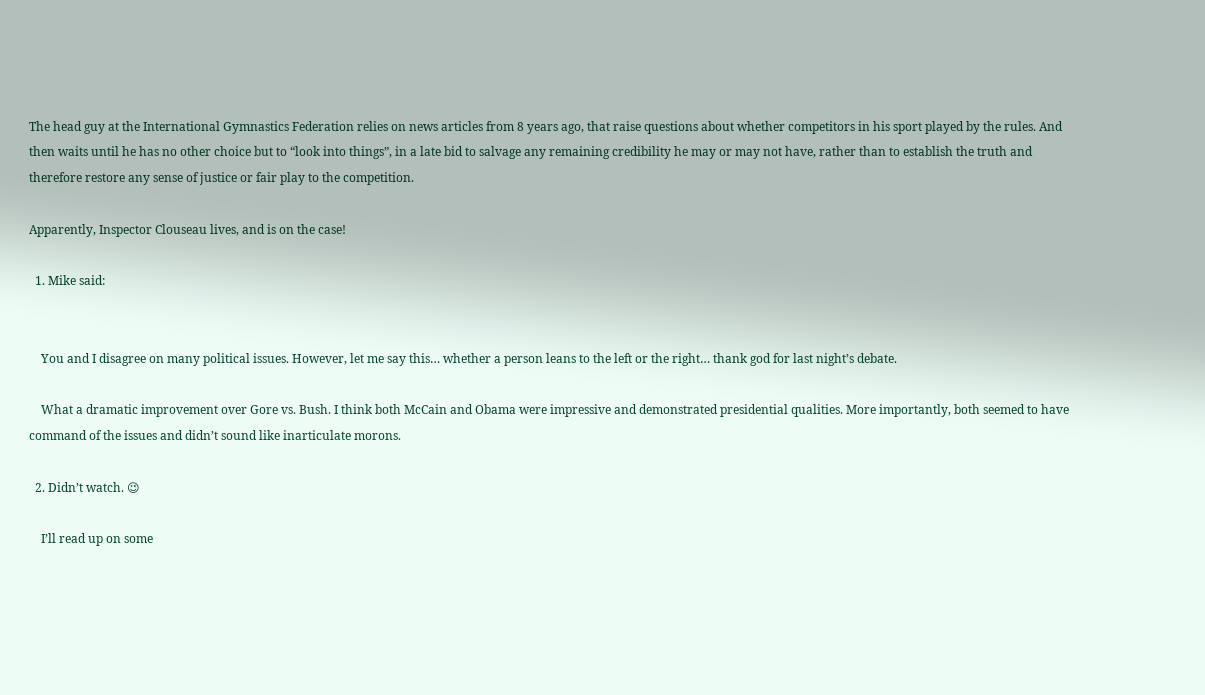The head guy at the International Gymnastics Federation relies on news articles from 8 years ago, that raise questions about whether competitors in his sport played by the rules. And then waits until he has no other choice but to “look into things”, in a late bid to salvage any remaining credibility he may or may not have, rather than to establish the truth and therefore restore any sense of justice or fair play to the competition.

Apparently, Inspector Clouseau lives, and is on the case!

  1. Mike said:


    You and I disagree on many political issues. However, let me say this… whether a person leans to the left or the right… thank god for last night’s debate.

    What a dramatic improvement over Gore vs. Bush. I think both McCain and Obama were impressive and demonstrated presidential qualities. More importantly, both seemed to have command of the issues and didn’t sound like inarticulate morons.

  2. Didn’t watch. 😉

    I’ll read up on some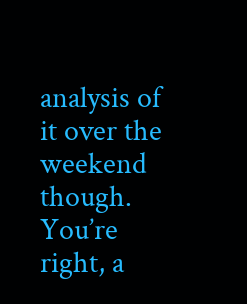analysis of it over the weekend though. You’re right, a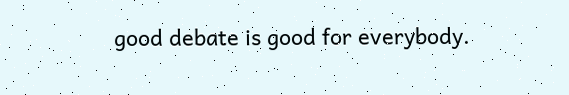good debate is good for everybody.